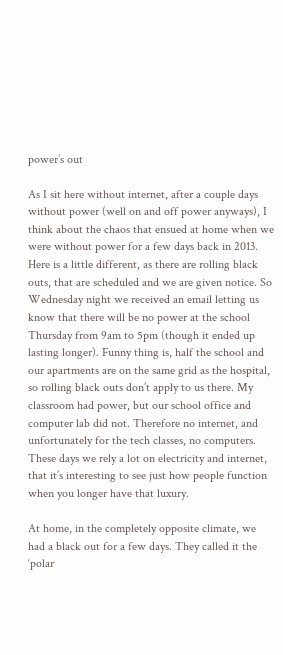power’s out

As I sit here without internet, after a couple days without power (well on and off power anyways), I think about the chaos that ensued at home when we were without power for a few days back in 2013. Here is a little different, as there are rolling black outs, that are scheduled and we are given notice. So Wednesday night we received an email letting us know that there will be no power at the school Thursday from 9am to 5pm (though it ended up lasting longer). Funny thing is, half the school and our apartments are on the same grid as the hospital, so rolling black outs don’t apply to us there. My classroom had power, but our school office and computer lab did not. Therefore no internet, and unfortunately for the tech classes, no computers. These days we rely a lot on electricity and internet, that it’s interesting to see just how people function when you longer have that luxury.

At home, in the completely opposite climate, we had a black out for a few days. They called it the ‘polar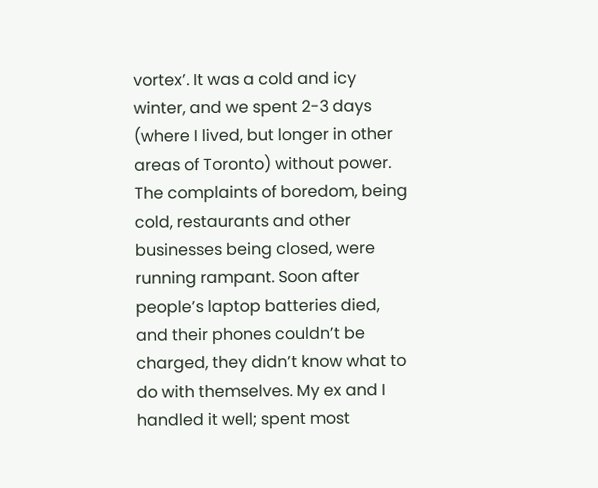vortex’. It was a cold and icy winter, and we spent 2-3 days (where I lived, but longer in other areas of Toronto) without power. The complaints of boredom, being cold, restaurants and other businesses being closed, were running rampant. Soon after people’s laptop batteries died, and their phones couldn’t be charged, they didn’t know what to do with themselves. My ex and I handled it well; spent most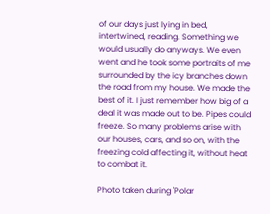of our days just lying in bed, intertwined, reading. Something we would usually do anyways. We even went and he took some portraits of me surrounded by the icy branches down the road from my house. We made the best of it. I just remember how big of a deal it was made out to be. Pipes could freeze. So many problems arise with our houses, cars, and so on, with the freezing cold affecting it, without heat to combat it.

Photo taken during 'Polar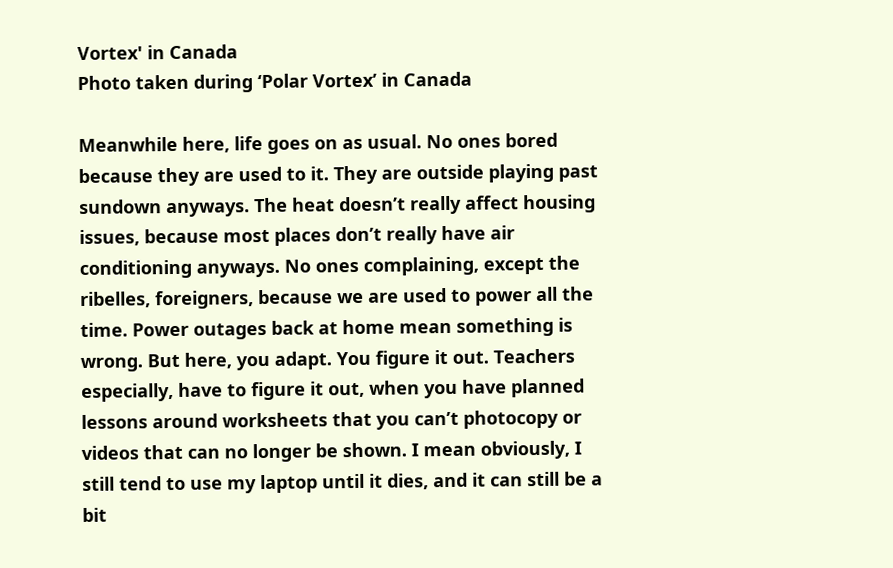Vortex' in Canada
Photo taken during ‘Polar Vortex’ in Canada

Meanwhile here, life goes on as usual. No ones bored because they are used to it. They are outside playing past sundown anyways. The heat doesn’t really affect housing issues, because most places don’t really have air conditioning anyways. No ones complaining, except the ribelles, foreigners, because we are used to power all the time. Power outages back at home mean something is wrong. But here, you adapt. You figure it out. Teachers especially, have to figure it out, when you have planned lessons around worksheets that you can’t photocopy or videos that can no longer be shown. I mean obviously, I still tend to use my laptop until it dies, and it can still be a bit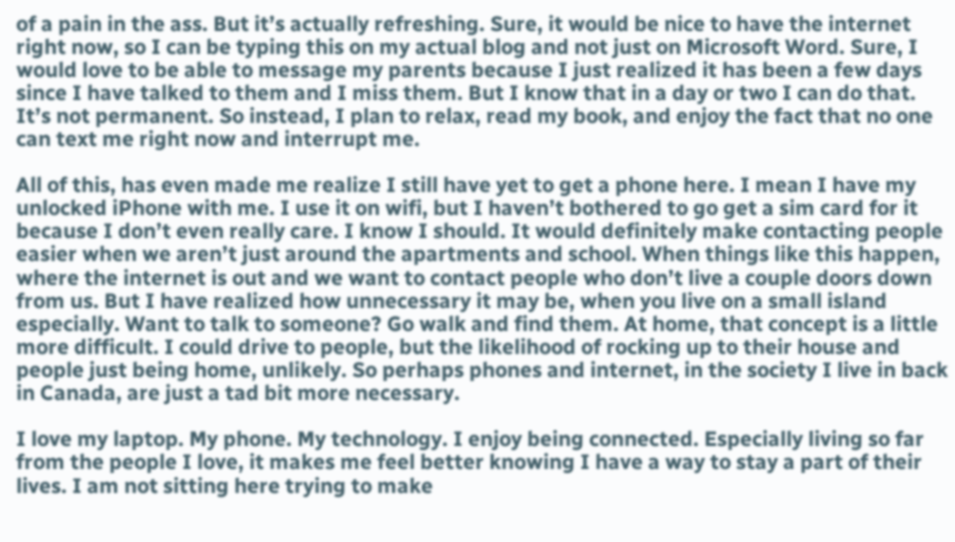of a pain in the ass. But it’s actually refreshing. Sure, it would be nice to have the internet right now, so I can be typing this on my actual blog and not just on Microsoft Word. Sure, I would love to be able to message my parents because I just realized it has been a few days since I have talked to them and I miss them. But I know that in a day or two I can do that. It’s not permanent. So instead, I plan to relax, read my book, and enjoy the fact that no one can text me right now and interrupt me.

All of this, has even made me realize I still have yet to get a phone here. I mean I have my unlocked iPhone with me. I use it on wifi, but I haven’t bothered to go get a sim card for it because I don’t even really care. I know I should. It would definitely make contacting people easier when we aren’t just around the apartments and school. When things like this happen, where the internet is out and we want to contact people who don’t live a couple doors down from us. But I have realized how unnecessary it may be, when you live on a small island especially. Want to talk to someone? Go walk and find them. At home, that concept is a little more difficult. I could drive to people, but the likelihood of rocking up to their house and people just being home, unlikely. So perhaps phones and internet, in the society I live in back in Canada, are just a tad bit more necessary.

I love my laptop. My phone. My technology. I enjoy being connected. Especially living so far from the people I love, it makes me feel better knowing I have a way to stay a part of their lives. I am not sitting here trying to make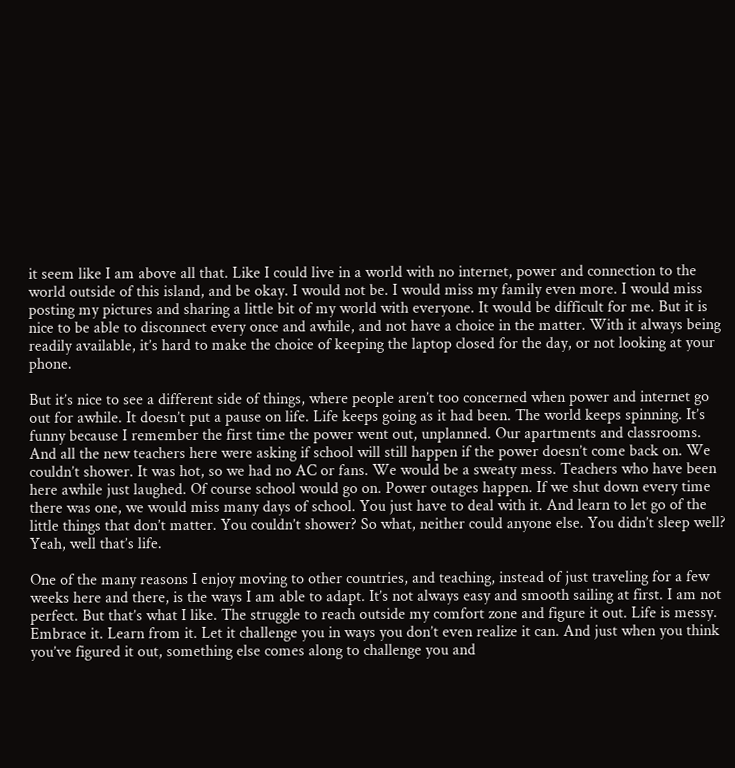it seem like I am above all that. Like I could live in a world with no internet, power and connection to the world outside of this island, and be okay. I would not be. I would miss my family even more. I would miss posting my pictures and sharing a little bit of my world with everyone. It would be difficult for me. But it is nice to be able to disconnect every once and awhile, and not have a choice in the matter. With it always being readily available, it’s hard to make the choice of keeping the laptop closed for the day, or not looking at your phone.

But it’s nice to see a different side of things, where people aren’t too concerned when power and internet go out for awhile. It doesn’t put a pause on life. Life keeps going as it had been. The world keeps spinning. It’s funny because I remember the first time the power went out, unplanned. Our apartments and classrooms. And all the new teachers here were asking if school will still happen if the power doesn’t come back on. We couldn’t shower. It was hot, so we had no AC or fans. We would be a sweaty mess. Teachers who have been here awhile just laughed. Of course school would go on. Power outages happen. If we shut down every time there was one, we would miss many days of school. You just have to deal with it. And learn to let go of the little things that don’t matter. You couldn’t shower? So what, neither could anyone else. You didn’t sleep well? Yeah, well that’s life.

One of the many reasons I enjoy moving to other countries, and teaching, instead of just traveling for a few weeks here and there, is the ways I am able to adapt. It’s not always easy and smooth sailing at first. I am not perfect. But that’s what I like. The struggle to reach outside my comfort zone and figure it out. Life is messy. Embrace it. Learn from it. Let it challenge you in ways you don’t even realize it can. And just when you think you’ve figured it out, something else comes along to challenge you and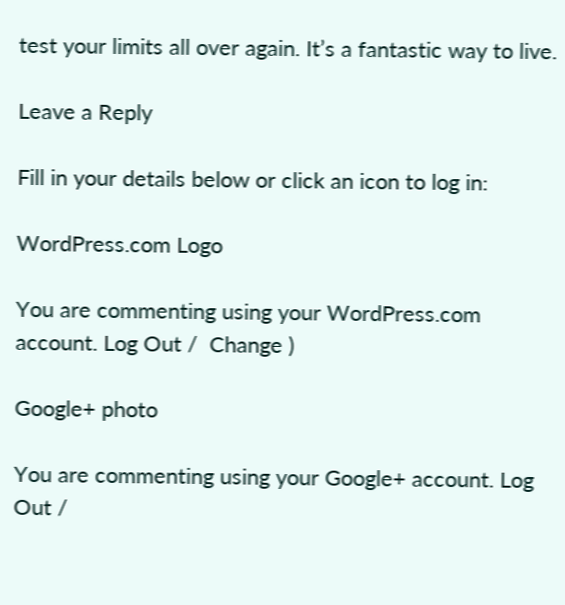test your limits all over again. It’s a fantastic way to live.

Leave a Reply

Fill in your details below or click an icon to log in:

WordPress.com Logo

You are commenting using your WordPress.com account. Log Out /  Change )

Google+ photo

You are commenting using your Google+ account. Log Out /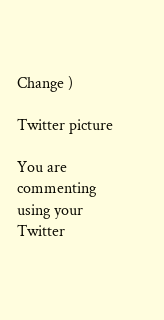Change )

Twitter picture

You are commenting using your Twitter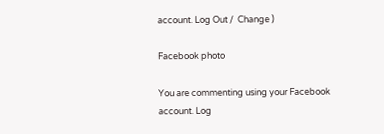account. Log Out /  Change )

Facebook photo

You are commenting using your Facebook account. Log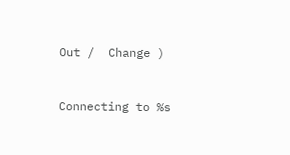Out /  Change )


Connecting to %s